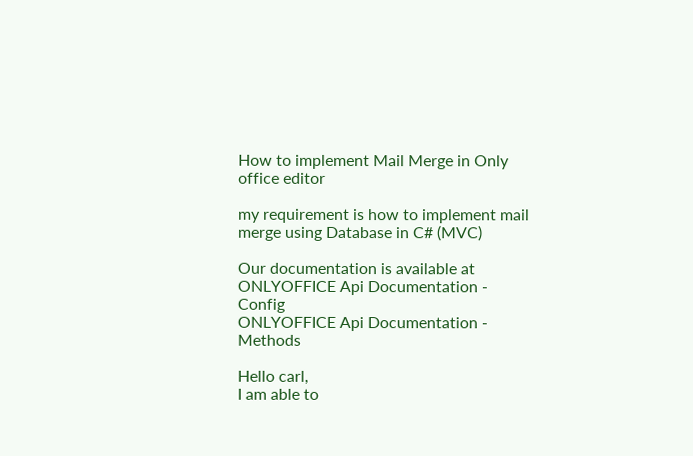How to implement Mail Merge in Only office editor

my requirement is how to implement mail merge using Database in C# (MVC)

Our documentation is available at
ONLYOFFICE Api Documentation - Config
ONLYOFFICE Api Documentation - Methods

Hello carl,
I am able to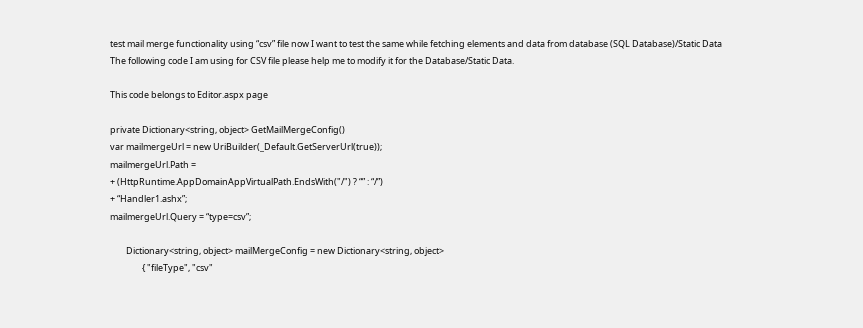test mail merge functionality using “csv” file now I want to test the same while fetching elements and data from database (SQL Database)/Static Data
The following code I am using for CSV file please help me to modify it for the Database/Static Data.

This code belongs to Editor.aspx page

private Dictionary<string, object> GetMailMergeConfig()
var mailmergeUrl = new UriBuilder(_Default.GetServerUrl(true));
mailmergeUrl.Path =
+ (HttpRuntime.AppDomainAppVirtualPath.EndsWith("/") ? “” : “/”)
+ “Handler1.ashx”;
mailmergeUrl.Query = “type=csv”;

        Dictionary<string, object> mailMergeConfig = new Dictionary<string, object>
                { "fileType", "csv"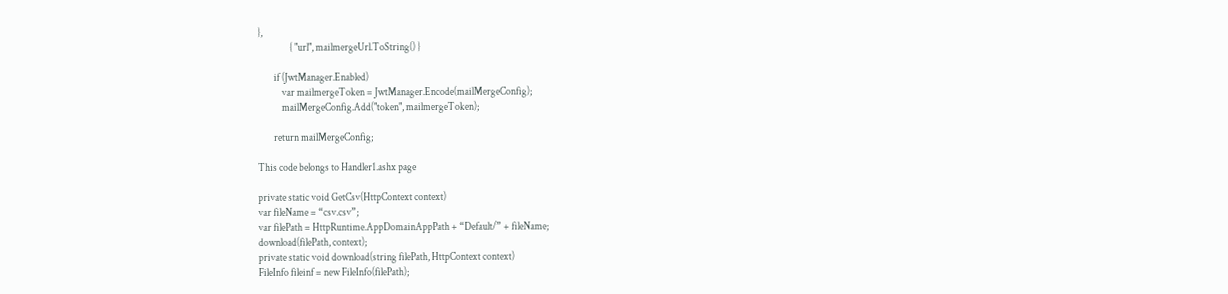},
                { "url", mailmergeUrl.ToString() }

        if (JwtManager.Enabled)
            var mailmergeToken = JwtManager.Encode(mailMergeConfig);
            mailMergeConfig.Add("token", mailmergeToken);

        return mailMergeConfig;

This code belongs to Handler1.ashx page

private static void GetCsv(HttpContext context)
var fileName = “csv.csv”;
var filePath = HttpRuntime.AppDomainAppPath + “Default/” + fileName;
download(filePath, context);
private static void download(string filePath, HttpContext context)
FileInfo fileinf = new FileInfo(filePath);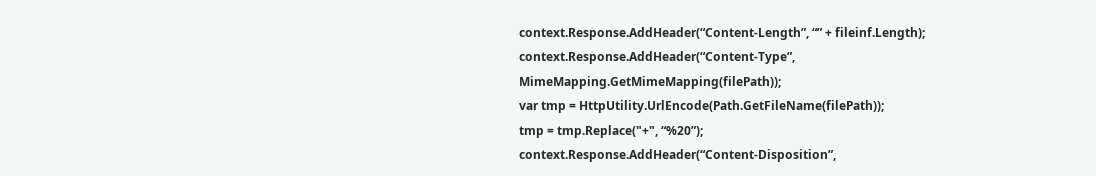context.Response.AddHeader(“Content-Length”, “” + fileinf.Length);
context.Response.AddHeader(“Content-Type”, MimeMapping.GetMimeMapping(filePath));
var tmp = HttpUtility.UrlEncode(Path.GetFileName(filePath));
tmp = tmp.Replace("+", “%20”);
context.Response.AddHeader(“Content-Disposition”,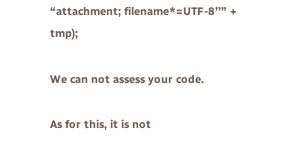“attachment; filename*=UTF-8’’” + tmp);

We can not assess your code.

As for this, it is not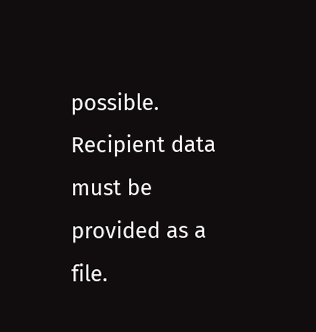possible. Recipient data must be provided as a file.